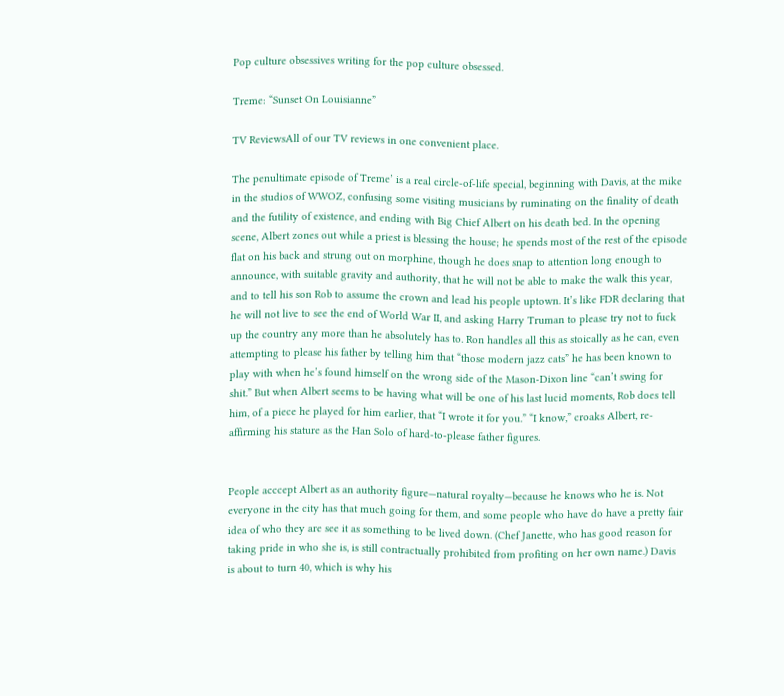Pop culture obsessives writing for the pop culture obsessed.

Treme: “Sunset On Louisianne”

TV ReviewsAll of our TV reviews in one convenient place.

The penultimate episode of Treme’ is a real circle-of-life special, beginning with Davis, at the mike in the studios of WWOZ, confusing some visiting musicians by ruminating on the finality of death and the futility of existence, and ending with Big Chief Albert on his death bed. In the opening scene, Albert zones out while a priest is blessing the house; he spends most of the rest of the episode flat on his back and strung out on morphine, though he does snap to attention long enough to announce, with suitable gravity and authority, that he will not be able to make the walk this year, and to tell his son Rob to assume the crown and lead his people uptown. It’s like FDR declaring that he will not live to see the end of World War II, and asking Harry Truman to please try not to fuck up the country any more than he absolutely has to. Ron handles all this as stoically as he can, even attempting to please his father by telling him that “those modern jazz cats” he has been known to play with when he’s found himself on the wrong side of the Mason-Dixon line “can’t swing for shit.” But when Albert seems to be having what will be one of his last lucid moments, Rob does tell him, of a piece he played for him earlier, that “I wrote it for you.” “I know,” croaks Albert, re-affirming his stature as the Han Solo of hard-to-please father figures.


People acccept Albert as an authority figure—natural royalty—because he knows who he is. Not everyone in the city has that much going for them, and some people who have do have a pretty fair idea of who they are see it as something to be lived down. (Chef Janette, who has good reason for taking pride in who she is, is still contractually prohibited from profiting on her own name.) Davis is about to turn 40, which is why his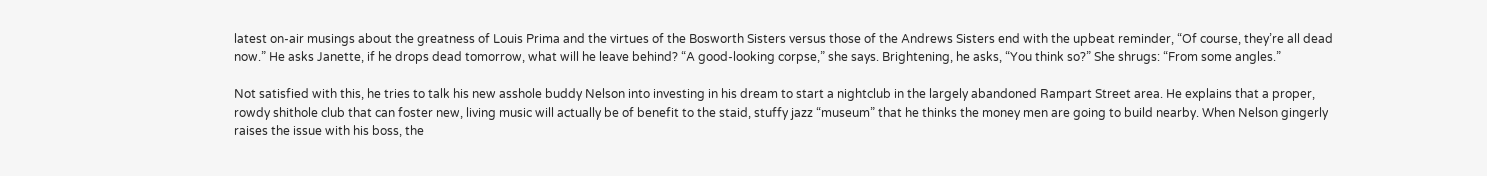latest on-air musings about the greatness of Louis Prima and the virtues of the Bosworth Sisters versus those of the Andrews Sisters end with the upbeat reminder, “Of course, they’re all dead now.” He asks Janette, if he drops dead tomorrow, what will he leave behind? “A good-looking corpse,” she says. Brightening, he asks, “You think so?” She shrugs: “From some angles.”

Not satisfied with this, he tries to talk his new asshole buddy Nelson into investing in his dream to start a nightclub in the largely abandoned Rampart Street area. He explains that a proper, rowdy shithole club that can foster new, living music will actually be of benefit to the staid, stuffy jazz “museum” that he thinks the money men are going to build nearby. When Nelson gingerly raises the issue with his boss, the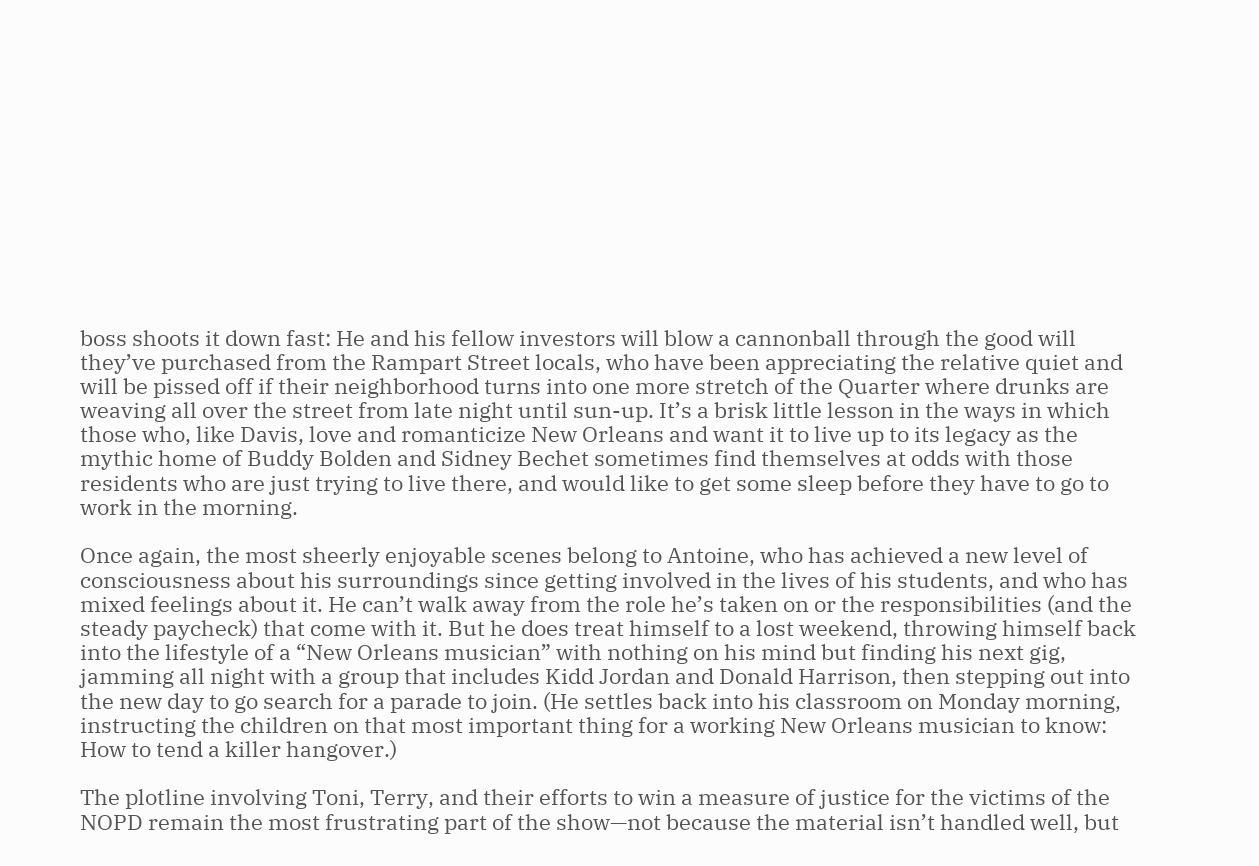boss shoots it down fast: He and his fellow investors will blow a cannonball through the good will they’ve purchased from the Rampart Street locals, who have been appreciating the relative quiet and will be pissed off if their neighborhood turns into one more stretch of the Quarter where drunks are weaving all over the street from late night until sun-up. It’s a brisk little lesson in the ways in which those who, like Davis, love and romanticize New Orleans and want it to live up to its legacy as the mythic home of Buddy Bolden and Sidney Bechet sometimes find themselves at odds with those residents who are just trying to live there, and would like to get some sleep before they have to go to work in the morning.

Once again, the most sheerly enjoyable scenes belong to Antoine, who has achieved a new level of consciousness about his surroundings since getting involved in the lives of his students, and who has mixed feelings about it. He can’t walk away from the role he’s taken on or the responsibilities (and the steady paycheck) that come with it. But he does treat himself to a lost weekend, throwing himself back into the lifestyle of a “New Orleans musician” with nothing on his mind but finding his next gig, jamming all night with a group that includes Kidd Jordan and Donald Harrison, then stepping out into the new day to go search for a parade to join. (He settles back into his classroom on Monday morning, instructing the children on that most important thing for a working New Orleans musician to know: How to tend a killer hangover.)

The plotline involving Toni, Terry, and their efforts to win a measure of justice for the victims of the NOPD remain the most frustrating part of the show—not because the material isn’t handled well, but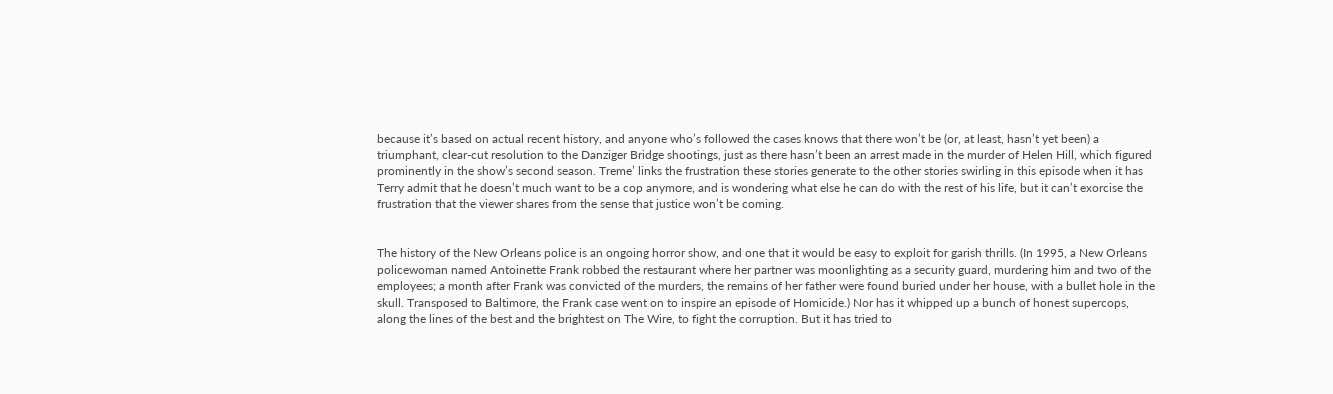because it’s based on actual recent history, and anyone who’s followed the cases knows that there won’t be (or, at least, hasn’t yet been) a triumphant, clear-cut resolution to the Danziger Bridge shootings, just as there hasn’t been an arrest made in the murder of Helen Hill, which figured prominently in the show’s second season. Treme’ links the frustration these stories generate to the other stories swirling in this episode when it has Terry admit that he doesn’t much want to be a cop anymore, and is wondering what else he can do with the rest of his life, but it can’t exorcise the frustration that the viewer shares from the sense that justice won’t be coming.


The history of the New Orleans police is an ongoing horror show, and one that it would be easy to exploit for garish thrills. (In 1995, a New Orleans policewoman named Antoinette Frank robbed the restaurant where her partner was moonlighting as a security guard, murdering him and two of the employees; a month after Frank was convicted of the murders, the remains of her father were found buried under her house, with a bullet hole in the skull. Transposed to Baltimore, the Frank case went on to inspire an episode of Homicide.) Nor has it whipped up a bunch of honest supercops, along the lines of the best and the brightest on The Wire, to fight the corruption. But it has tried to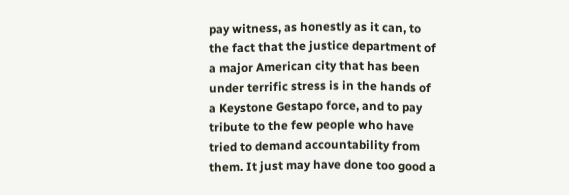pay witness, as honestly as it can, to the fact that the justice department of a major American city that has been under terrific stress is in the hands of a Keystone Gestapo force, and to pay tribute to the few people who have tried to demand accountability from them. It just may have done too good a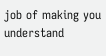job of making you understand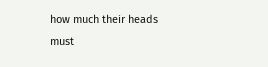how much their heads must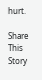hurt.

Share This Story